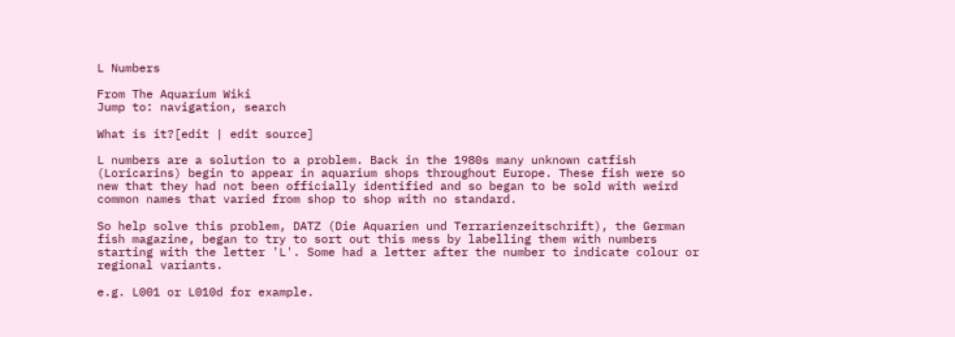L Numbers

From The Aquarium Wiki
Jump to: navigation, search

What is it?[edit | edit source]

L numbers are a solution to a problem. Back in the 1980s many unknown catfish (Loricarins) begin to appear in aquarium shops throughout Europe. These fish were so new that they had not been officially identified and so began to be sold with weird common names that varied from shop to shop with no standard.

So help solve this problem, DATZ (Die Aquarien und Terrarienzeitschrift), the German fish magazine, began to try to sort out this mess by labelling them with numbers starting with the letter 'L'. Some had a letter after the number to indicate colour or regional variants.

e.g. L001 or L010d for example.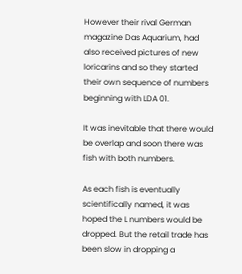However their rival German magazine Das Aquarium, had also received pictures of new loricarins and so they started their own sequence of numbers beginning with LDA 01.

It was inevitable that there would be overlap and soon there was fish with both numbers.

As each fish is eventually scientifically named, it was hoped the L numbers would be dropped. But the retail trade has been slow in dropping a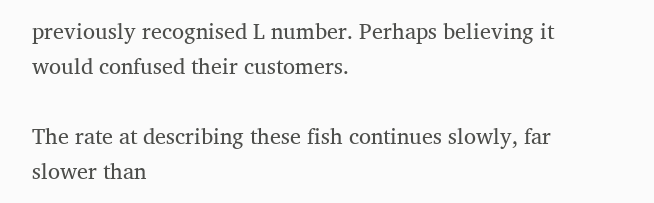previously recognised L number. Perhaps believing it would confused their customers.

The rate at describing these fish continues slowly, far slower than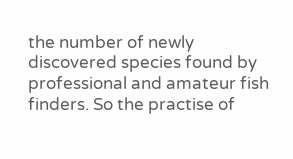the number of newly discovered species found by professional and amateur fish finders. So the practise of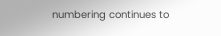numbering continues to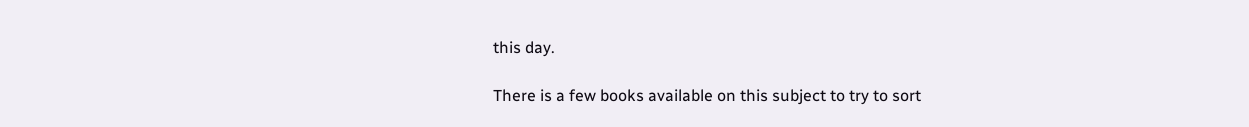this day.

There is a few books available on this subject to try to sort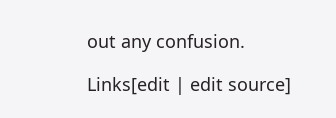out any confusion.

Links[edit | edit source]